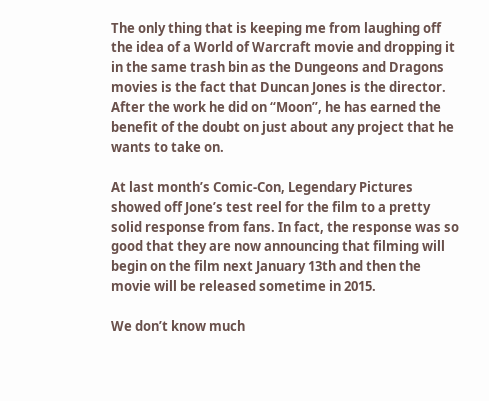The only thing that is keeping me from laughing off the idea of a World of Warcraft movie and dropping it in the same trash bin as the Dungeons and Dragons movies is the fact that Duncan Jones is the director. After the work he did on “Moon”, he has earned the benefit of the doubt on just about any project that he wants to take on.

At last month’s Comic-Con, Legendary Pictures showed off Jone’s test reel for the film to a pretty solid response from fans. In fact, the response was so good that they are now announcing that filming will begin on the film next January 13th and then the movie will be released sometime in 2015.

We don’t know much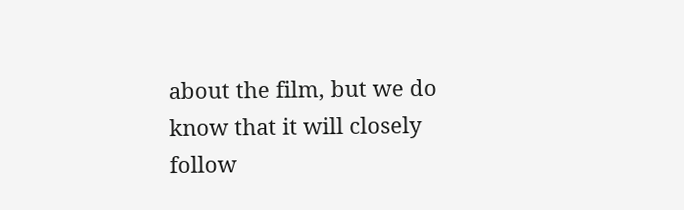about the film, but we do know that it will closely follow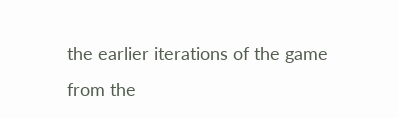the earlier iterations of the game from the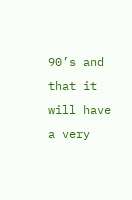90’s and that it will have a very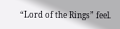“Lord of the Rings” feel.